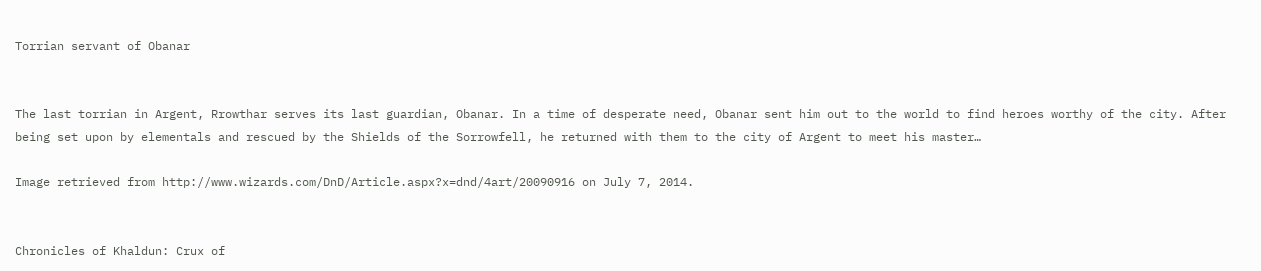Torrian servant of Obanar


The last torrian in Argent, Rrowthar serves its last guardian, Obanar. In a time of desperate need, Obanar sent him out to the world to find heroes worthy of the city. After being set upon by elementals and rescued by the Shields of the Sorrowfell, he returned with them to the city of Argent to meet his master…

Image retrieved from http://www.wizards.com/DnD/Article.aspx?x=dnd/4art/20090916 on July 7, 2014.


Chronicles of Khaldun: Crux of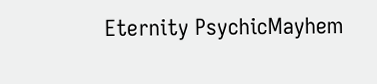Eternity PsychicMayhem